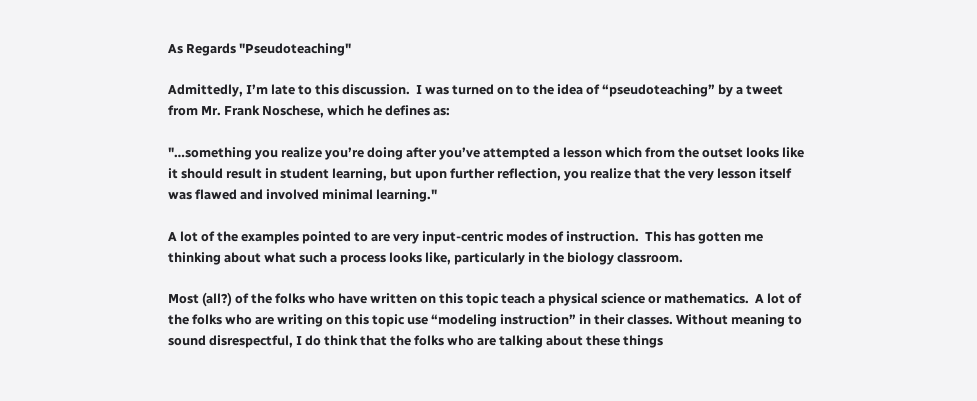As Regards "Pseudoteaching"

Admittedly, I’m late to this discussion.  I was turned on to the idea of “pseudoteaching” by a tweet from Mr. Frank Noschese, which he defines as:

"…something you realize you’re doing after you’ve attempted a lesson which from the outset looks like it should result in student learning, but upon further reflection, you realize that the very lesson itself was flawed and involved minimal learning."

A lot of the examples pointed to are very input-centric modes of instruction.  This has gotten me thinking about what such a process looks like, particularly in the biology classroom.

Most (all?) of the folks who have written on this topic teach a physical science or mathematics.  A lot of the folks who are writing on this topic use “modeling instruction” in their classes. Without meaning to sound disrespectful, I do think that the folks who are talking about these things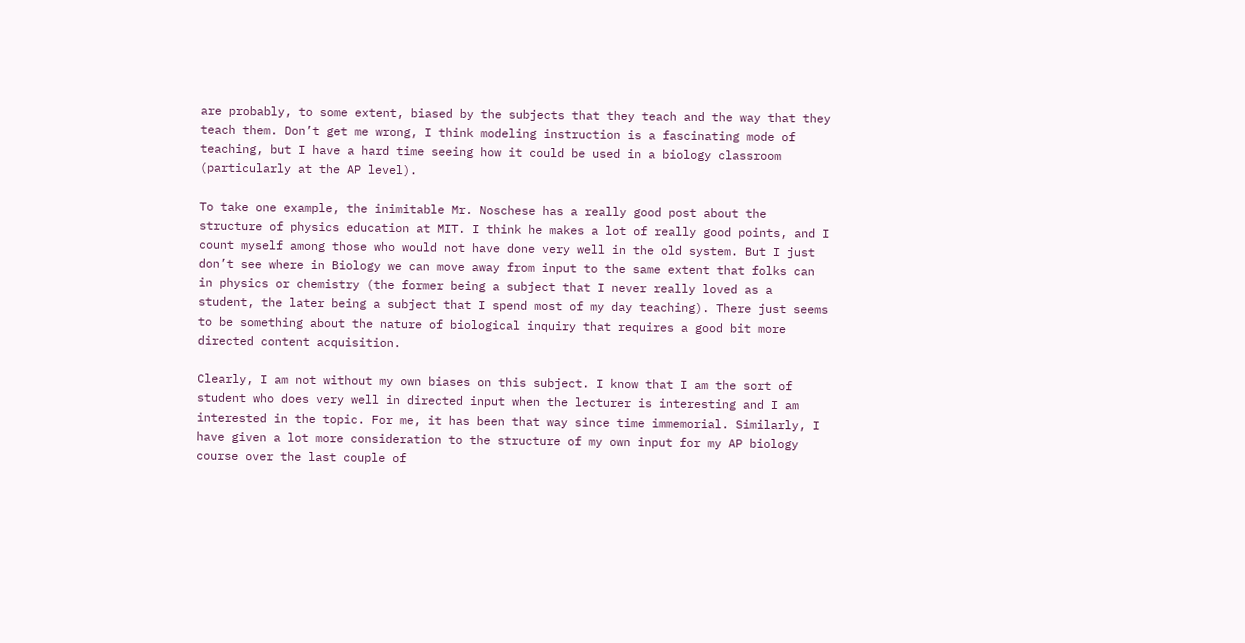are probably, to some extent, biased by the subjects that they teach and the way that they teach them. Don’t get me wrong, I think modeling instruction is a fascinating mode of teaching, but I have a hard time seeing how it could be used in a biology classroom (particularly at the AP level).

To take one example, the inimitable Mr. Noschese has a really good post about the structure of physics education at MIT. I think he makes a lot of really good points, and I count myself among those who would not have done very well in the old system. But I just don’t see where in Biology we can move away from input to the same extent that folks can in physics or chemistry (the former being a subject that I never really loved as a student, the later being a subject that I spend most of my day teaching). There just seems to be something about the nature of biological inquiry that requires a good bit more directed content acquisition.

Clearly, I am not without my own biases on this subject. I know that I am the sort of student who does very well in directed input when the lecturer is interesting and I am interested in the topic. For me, it has been that way since time immemorial. Similarly, I have given a lot more consideration to the structure of my own input for my AP biology course over the last couple of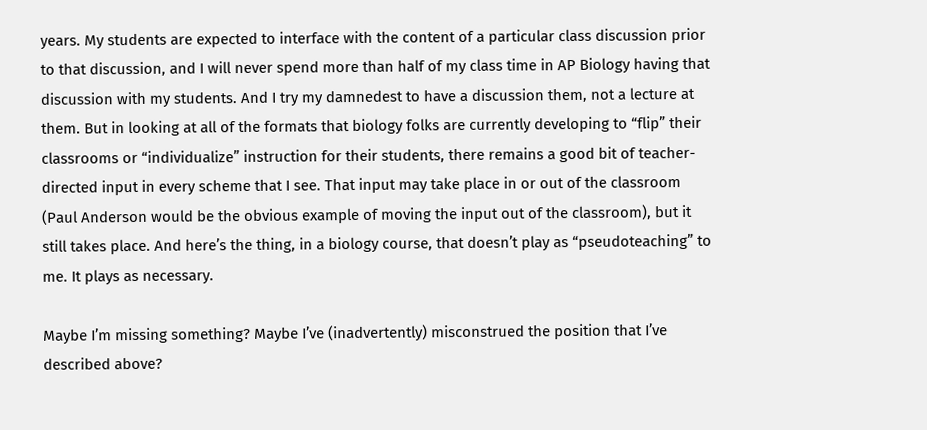years. My students are expected to interface with the content of a particular class discussion prior to that discussion, and I will never spend more than half of my class time in AP Biology having that discussion with my students. And I try my damnedest to have a discussion them, not a lecture at them. But in looking at all of the formats that biology folks are currently developing to “flip” their classrooms or “individualize” instruction for their students, there remains a good bit of teacher-directed input in every scheme that I see. That input may take place in or out of the classroom (Paul Anderson would be the obvious example of moving the input out of the classroom), but it still takes place. And here’s the thing, in a biology course, that doesn’t play as “pseudoteaching” to me. It plays as necessary.

Maybe I’m missing something? Maybe I’ve (inadvertently) misconstrued the position that I’ve described above?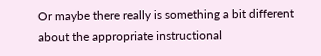Or maybe there really is something a bit different about the appropriate instructional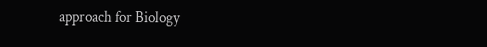approach for Biology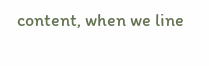content, when we line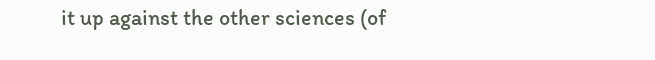it up against the other sciences (of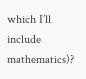which I’ll include mathematics)?